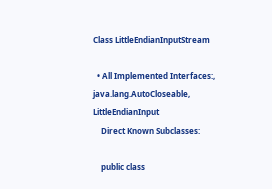Class LittleEndianInputStream

  • All Implemented Interfaces:, java.lang.AutoCloseable, LittleEndianInput
    Direct Known Subclasses:

    public class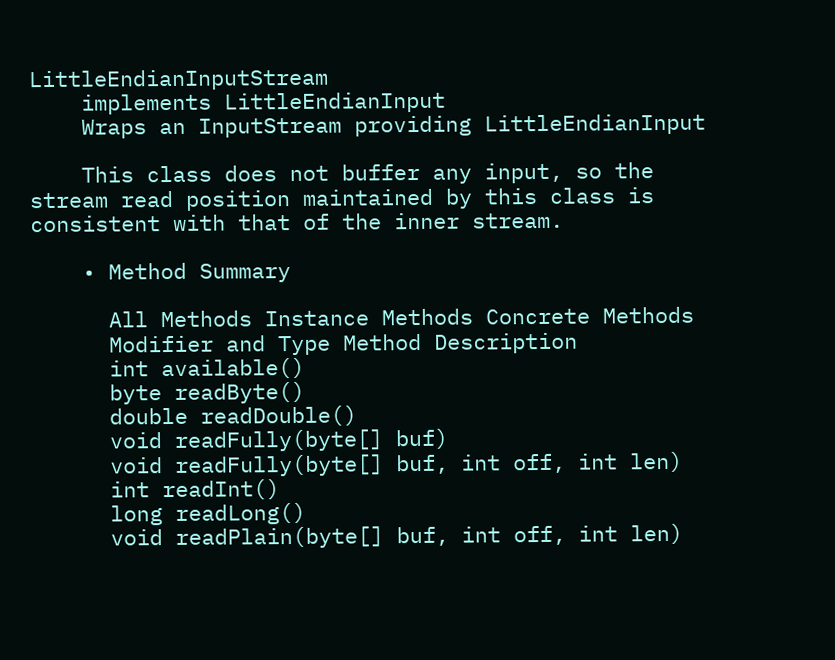LittleEndianInputStream
    implements LittleEndianInput
    Wraps an InputStream providing LittleEndianInput

    This class does not buffer any input, so the stream read position maintained by this class is consistent with that of the inner stream.

    • Method Summary

      All Methods Instance Methods Concrete Methods
      Modifier and Type Method Description
      int available()
      byte readByte()
      double readDouble()
      void readFully(byte[] buf)
      void readFully(byte[] buf, int off, int len)
      int readInt()
      long readLong()
      void readPlain(byte[] buf, int off, int len)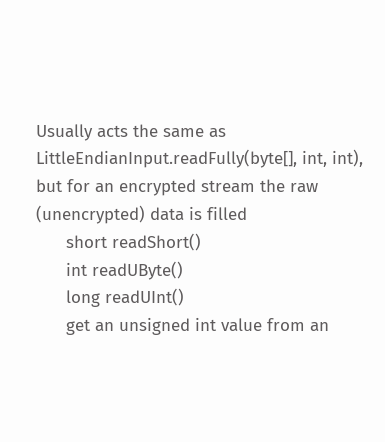Usually acts the same as LittleEndianInput.readFully(byte[], int, int), but for an encrypted stream the raw (unencrypted) data is filled
      short readShort()
      int readUByte()
      long readUInt()
      get an unsigned int value from an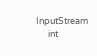InputStream
      int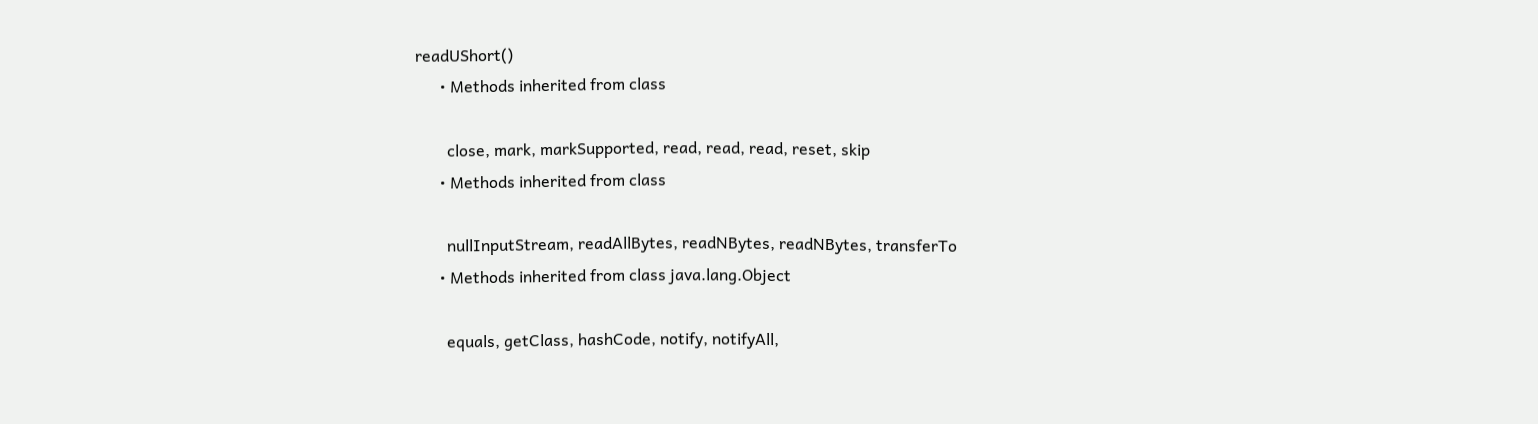readUShort()
      • Methods inherited from class

        close, mark, markSupported, read, read, read, reset, skip
      • Methods inherited from class

        nullInputStream, readAllBytes, readNBytes, readNBytes, transferTo
      • Methods inherited from class java.lang.Object

        equals, getClass, hashCode, notify, notifyAll,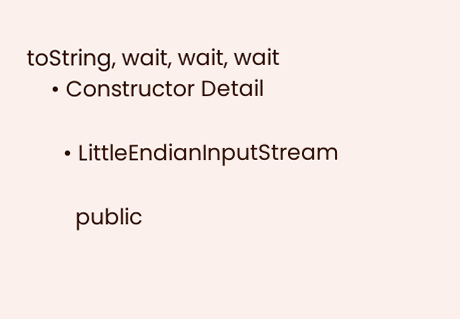toString, wait, wait, wait
    • Constructor Detail

      • LittleEndianInputStream

        public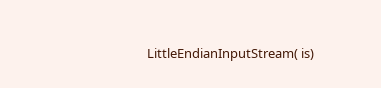LittleEndianInputStream( is)